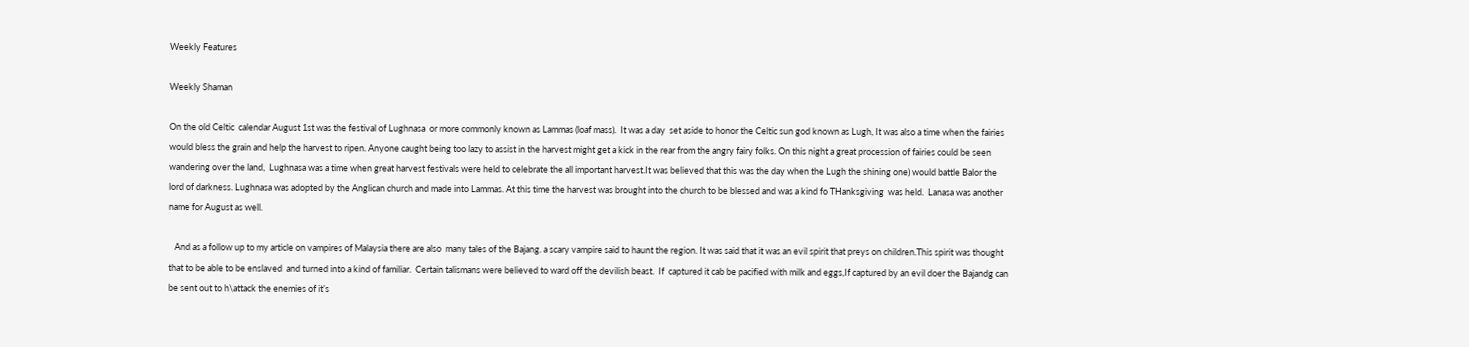Weekly Features

Weekly Shaman

On the old Celtic  calendar August 1st was the festival of Lughnasa  or more commonly known as Lammas (loaf mass).  It was a day  set aside to honor the Celtic sun god known as Lugh, It was also a time when the fairies would bless the grain and help the harvest to ripen. Anyone caught being too lazy to assist in the harvest might get a kick in the rear from the angry fairy folks. On this night a great procession of fairies could be seen wandering over the land,  Lughnasa was a time when great harvest festivals were held to celebrate the all important harvest.It was believed that this was the day when the Lugh the shining one) would battle Balor the lord of darkness. Lughnasa was adopted by the Anglican church and made into Lammas. At this time the harvest was brought into the church to be blessed and was a kind fo THanksgiving  was held.  Lanasa was another name for August as well.

   And as a follow up to my article on vampires of Malaysia there are also  many tales of the Bajang. a scary vampire said to haunt the region. It was said that it was an evil spirit that preys on children.This spirit was thought that to be able to be enslaved  and turned into a kind of familiar.  Certain talismans were believed to ward off the devilish beast.  If  captured it cab be pacified with milk and eggs,If captured by an evil doer the Bajandg can be sent out to h\attack the enemies of it’s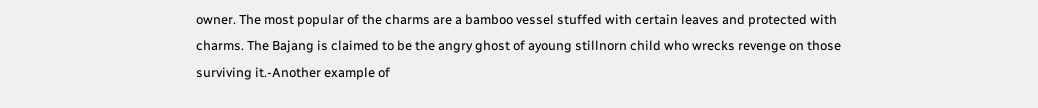owner. The most popular of the charms are a bamboo vessel stuffed with certain leaves and protected with charms. The Bajang is claimed to be the angry ghost of ayoung stillnorn child who wrecks revenge on those surviving it.-Another example of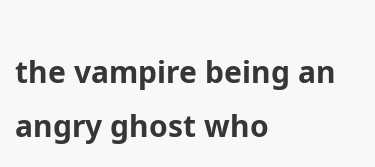the vampire being an angry ghost who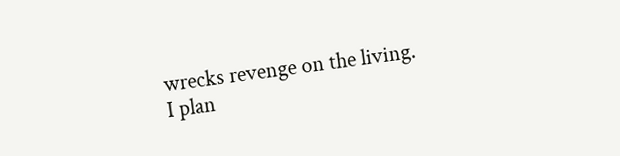wrecks revenge on the living. I plan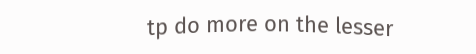tp do more on the lesser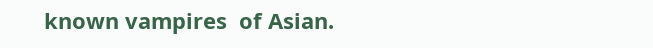known vampires  of Asian.